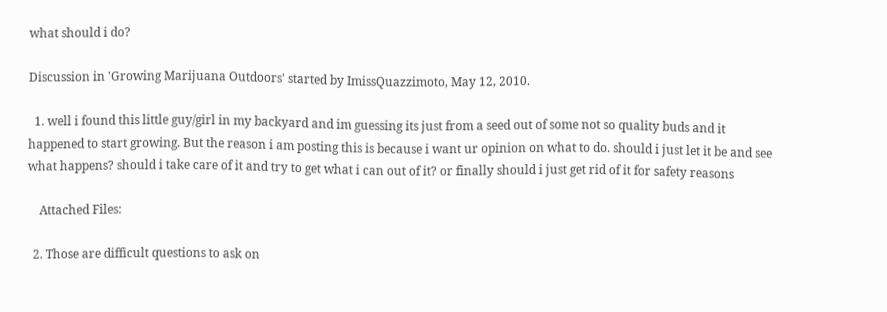what should i do?

Discussion in 'Growing Marijuana Outdoors' started by ImissQuazzimoto, May 12, 2010.

  1. well i found this little guy/girl in my backyard and im guessing its just from a seed out of some not so quality buds and it happened to start growing. But the reason i am posting this is because i want ur opinion on what to do. should i just let it be and see what happens? should i take care of it and try to get what i can out of it? or finally should i just get rid of it for safety reasons

    Attached Files:

  2. Those are difficult questions to ask on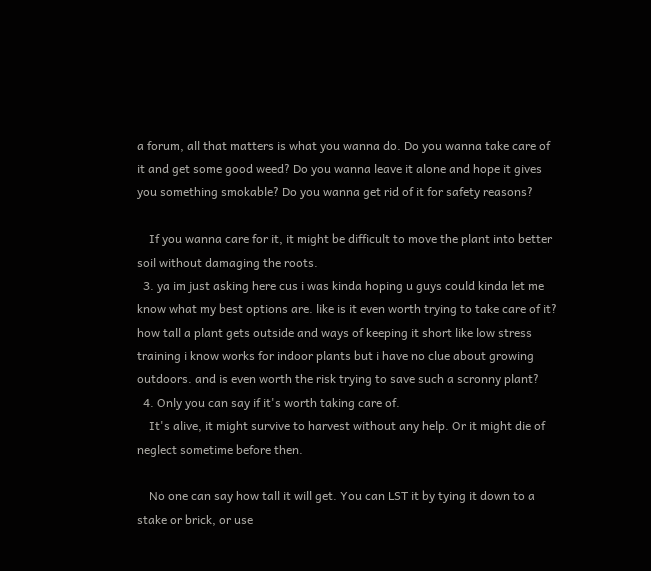a forum, all that matters is what you wanna do. Do you wanna take care of it and get some good weed? Do you wanna leave it alone and hope it gives you something smokable? Do you wanna get rid of it for safety reasons?

    If you wanna care for it, it might be difficult to move the plant into better soil without damaging the roots.
  3. ya im just asking here cus i was kinda hoping u guys could kinda let me know what my best options are. like is it even worth trying to take care of it? how tall a plant gets outside and ways of keeping it short like low stress training i know works for indoor plants but i have no clue about growing outdoors. and is even worth the risk trying to save such a scronny plant?
  4. Only you can say if it's worth taking care of.
    It's alive, it might survive to harvest without any help. Or it might die of neglect sometime before then.

    No one can say how tall it will get. You can LST it by tying it down to a stake or brick, or use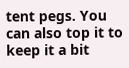tent pegs. You can also top it to keep it a bit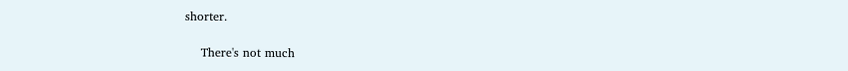shorter.

    There's not much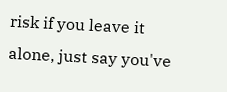risk if you leave it alone, just say you've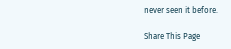never seen it before.

Share This Page